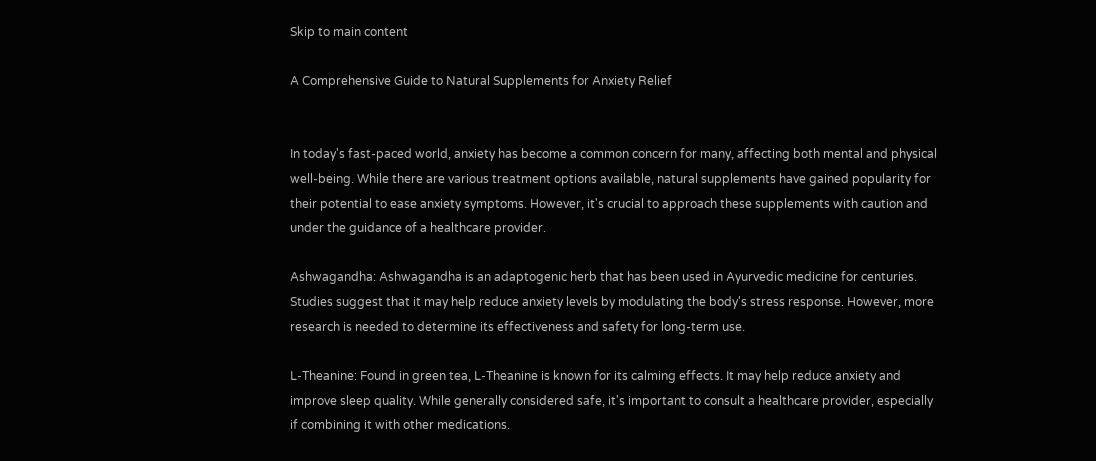Skip to main content

A Comprehensive Guide to Natural Supplements for Anxiety Relief


In today's fast-paced world, anxiety has become a common concern for many, affecting both mental and physical well-being. While there are various treatment options available, natural supplements have gained popularity for their potential to ease anxiety symptoms. However, it's crucial to approach these supplements with caution and under the guidance of a healthcare provider.

Ashwagandha: Ashwagandha is an adaptogenic herb that has been used in Ayurvedic medicine for centuries. Studies suggest that it may help reduce anxiety levels by modulating the body's stress response. However, more research is needed to determine its effectiveness and safety for long-term use.

L-Theanine: Found in green tea, L-Theanine is known for its calming effects. It may help reduce anxiety and improve sleep quality. While generally considered safe, it's important to consult a healthcare provider, especially if combining it with other medications.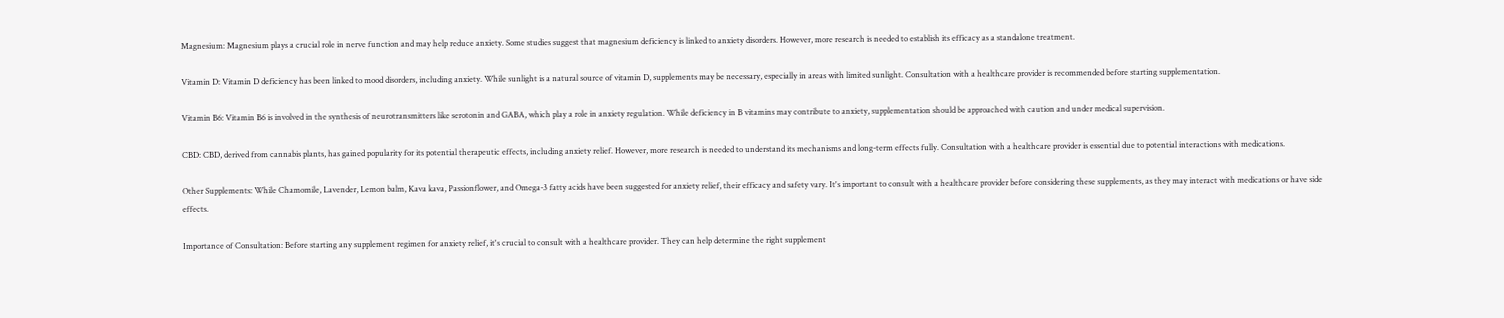Magnesium: Magnesium plays a crucial role in nerve function and may help reduce anxiety. Some studies suggest that magnesium deficiency is linked to anxiety disorders. However, more research is needed to establish its efficacy as a standalone treatment.

Vitamin D: Vitamin D deficiency has been linked to mood disorders, including anxiety. While sunlight is a natural source of vitamin D, supplements may be necessary, especially in areas with limited sunlight. Consultation with a healthcare provider is recommended before starting supplementation.

Vitamin B6: Vitamin B6 is involved in the synthesis of neurotransmitters like serotonin and GABA, which play a role in anxiety regulation. While deficiency in B vitamins may contribute to anxiety, supplementation should be approached with caution and under medical supervision.

CBD: CBD, derived from cannabis plants, has gained popularity for its potential therapeutic effects, including anxiety relief. However, more research is needed to understand its mechanisms and long-term effects fully. Consultation with a healthcare provider is essential due to potential interactions with medications.

Other Supplements: While Chamomile, Lavender, Lemon balm, Kava kava, Passionflower, and Omega-3 fatty acids have been suggested for anxiety relief, their efficacy and safety vary. It's important to consult with a healthcare provider before considering these supplements, as they may interact with medications or have side effects.

Importance of Consultation: Before starting any supplement regimen for anxiety relief, it's crucial to consult with a healthcare provider. They can help determine the right supplement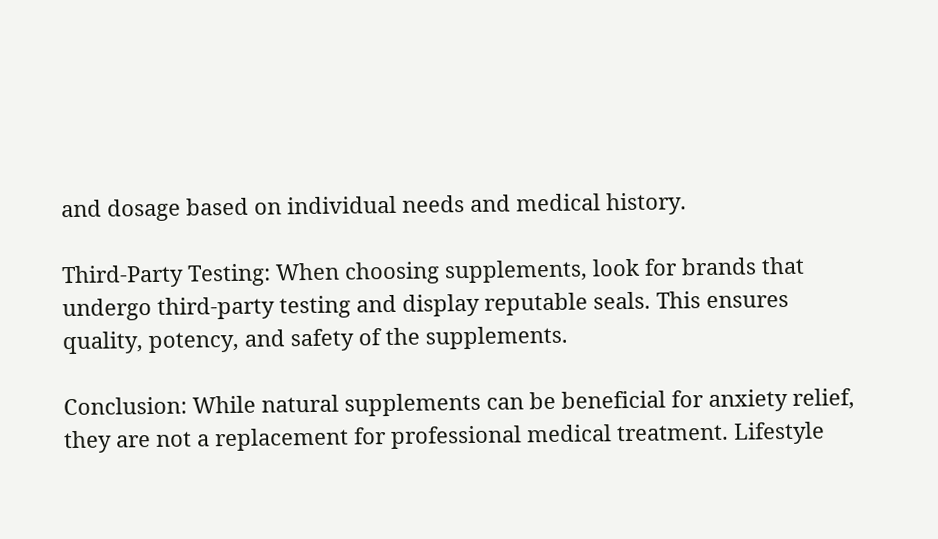and dosage based on individual needs and medical history.

Third-Party Testing: When choosing supplements, look for brands that undergo third-party testing and display reputable seals. This ensures quality, potency, and safety of the supplements.

Conclusion: While natural supplements can be beneficial for anxiety relief, they are not a replacement for professional medical treatment. Lifestyle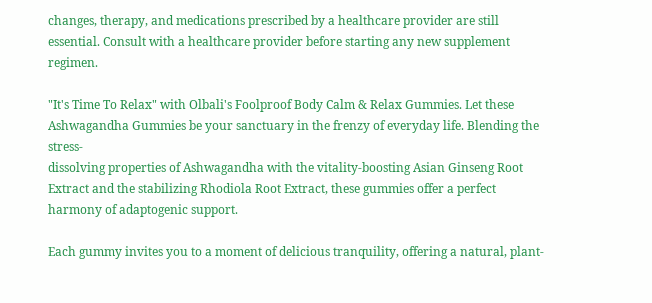changes, therapy, and medications prescribed by a healthcare provider are still essential. Consult with a healthcare provider before starting any new supplement regimen.

"It's Time To Relax" with Olbali's Foolproof Body Calm & Relax Gummies. Let these Ashwagandha Gummies be your sanctuary in the frenzy of everyday life. Blending the stress-
dissolving properties of Ashwagandha with the vitality-boosting Asian Ginseng Root Extract and the stabilizing Rhodiola Root Extract, these gummies offer a perfect harmony of adaptogenic support.

Each gummy invites you to a moment of delicious tranquility, offering a natural, plant-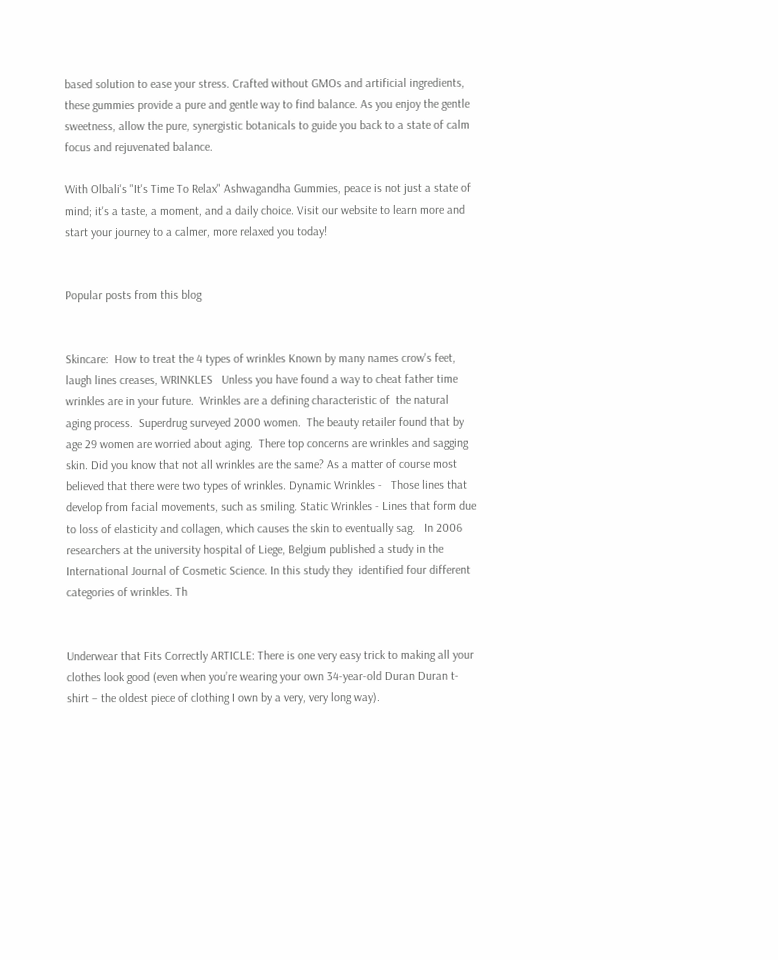based solution to ease your stress. Crafted without GMOs and artificial ingredients, these gummies provide a pure and gentle way to find balance. As you enjoy the gentle sweetness, allow the pure, synergistic botanicals to guide you back to a state of calm focus and rejuvenated balance.

With Olbali's "It's Time To Relax" Ashwagandha Gummies, peace is not just a state of mind; it's a taste, a moment, and a daily choice. Visit our website to learn more and start your journey to a calmer, more relaxed you today!


Popular posts from this blog


Skincare:  How to treat the 4 types of wrinkles Known by many names crow's feet, laugh lines creases, WRINKLES   Unless you have found a way to cheat father time wrinkles are in your future.  Wrinkles are a defining characteristic of  the natural aging process.  Superdrug surveyed 2000 women.  The beauty retailer found that by age 29 women are worried about aging.  There top concerns are wrinkles and sagging skin. Did you know that not all wrinkles are the same? As a matter of course most believed that there were two types of wrinkles. Dynamic Wrinkles -   Those lines that develop from facial movements, such as smiling. Static Wrinkles - Lines that form due to loss of elasticity and collagen, which causes the skin to eventually sag.   In 2006 researchers at the university hospital of Liege, Belgium published a study in the International Journal of Cosmetic Science. In this study they  identified four different categories of wrinkles. Th


Underwear that Fits Correctly ARTICLE: There is one very easy trick to making all your clothes look good (even when you’re wearing your own 34-year-old Duran Duran t-shirt – the oldest piece of clothing I own by a very, very long way).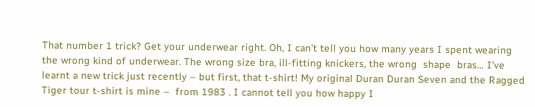That number 1 trick? Get your underwear right. Oh, I can’t tell you how many years I spent wearing the wrong kind of underwear. The wrong size bra, ill-fitting knickers, the wrong  shape  bras… I’ve learnt a new trick just recently – but first, that t-shirt! My original Duran Duran Seven and the Ragged Tiger tour t-shirt is mine –  from 1983 . I cannot tell you how happy I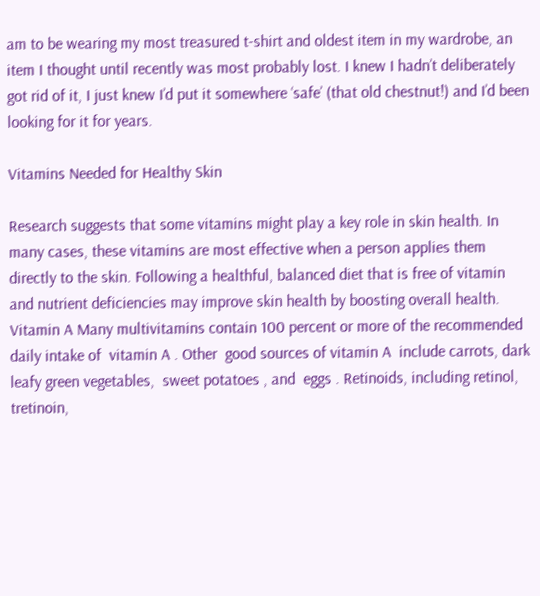am to be wearing my most treasured t-shirt and oldest item in my wardrobe, an item I thought until recently was most probably lost. I knew I hadn’t deliberately got rid of it, I just knew I’d put it somewhere ‘safe’ (that old chestnut!) and I’d been looking for it for years.

Vitamins Needed for Healthy Skin

Research suggests that some vitamins might play a key role in skin health. In many cases, these vitamins are most effective when a person applies them directly to the skin. Following a healthful, balanced diet that is free of vitamin and nutrient deficiencies may improve skin health by boosting overall health. Vitamin A Many multivitamins contain 100 percent or more of the recommended daily intake of  vitamin A . Other  good sources of vitamin A  include carrots, dark leafy green vegetables,  sweet potatoes , and  eggs . Retinoids, including retinol, tretinoin,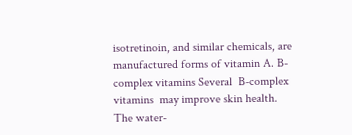isotretinoin, and similar chemicals, are manufactured forms of vitamin A. B-complex vitamins Several  B-complex vitamins  may improve skin health. The water-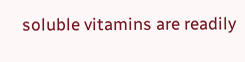soluble vitamins are readily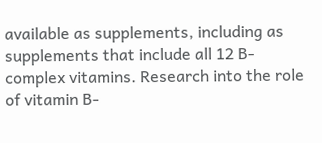available as supplements, including as supplements that include all 12 B-complex vitamins. Research into the role of vitamin B-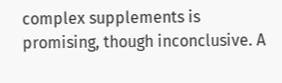complex supplements is promising, though inconclusive. A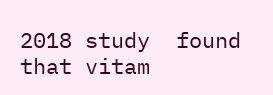2018 study  found that vitam